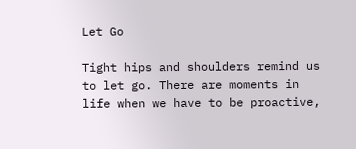Let Go

Tight hips and shoulders remind us to let go. There are moments in life when we have to be proactive,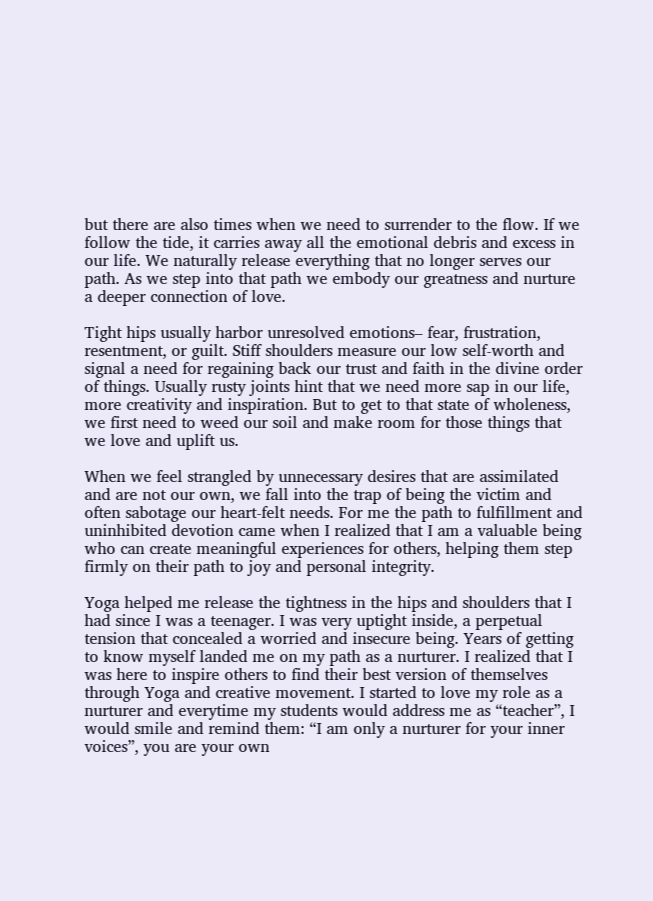but there are also times when we need to surrender to the flow. If we follow the tide, it carries away all the emotional debris and excess in our life. We naturally release everything that no longer serves our path. As we step into that path we embody our greatness and nurture a deeper connection of love.

Tight hips usually harbor unresolved emotions– fear, frustration, resentment, or guilt. Stiff shoulders measure our low self-worth and signal a need for regaining back our trust and faith in the divine order of things. Usually rusty joints hint that we need more sap in our life, more creativity and inspiration. But to get to that state of wholeness, we first need to weed our soil and make room for those things that we love and uplift us.

When we feel strangled by unnecessary desires that are assimilated and are not our own, we fall into the trap of being the victim and often sabotage our heart-felt needs. For me the path to fulfillment and uninhibited devotion came when I realized that I am a valuable being who can create meaningful experiences for others, helping them step firmly on their path to joy and personal integrity.

Yoga helped me release the tightness in the hips and shoulders that I had since I was a teenager. I was very uptight inside, a perpetual tension that concealed a worried and insecure being. Years of getting to know myself landed me on my path as a nurturer. I realized that I was here to inspire others to find their best version of themselves through Yoga and creative movement. I started to love my role as a nurturer and everytime my students would address me as “teacher”, I would smile and remind them: “I am only a nurturer for your inner voices”, you are your own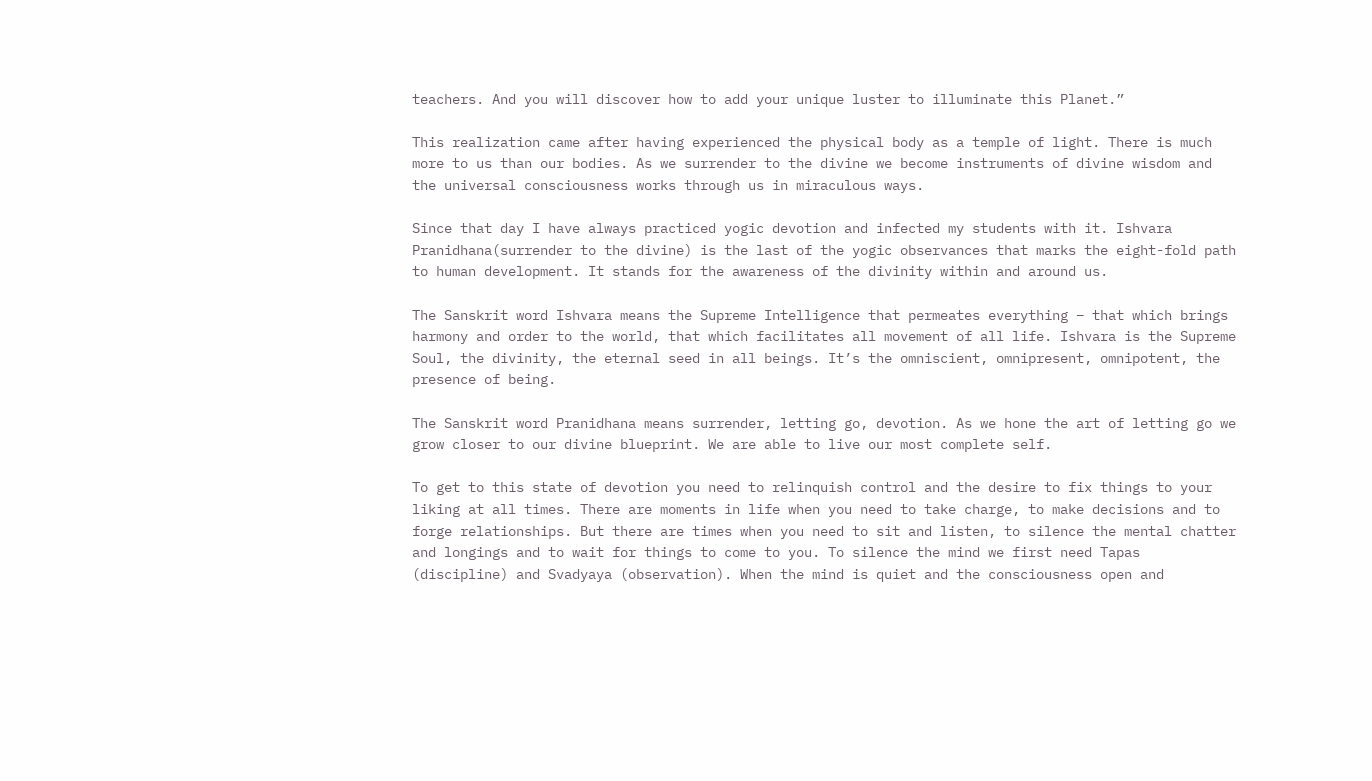teachers. And you will discover how to add your unique luster to illuminate this Planet.”

This realization came after having experienced the physical body as a temple of light. There is much more to us than our bodies. As we surrender to the divine we become instruments of divine wisdom and the universal consciousness works through us in miraculous ways.

Since that day I have always practiced yogic devotion and infected my students with it. Ishvara Pranidhana(surrender to the divine) is the last of the yogic observances that marks the eight-fold path to human development. It stands for the awareness of the divinity within and around us.

The Sanskrit word Ishvara means the Supreme Intelligence that permeates everything – that which brings harmony and order to the world, that which facilitates all movement of all life. Ishvara is the Supreme Soul, the divinity, the eternal seed in all beings. It’s the omniscient, omnipresent, omnipotent, the presence of being.

The Sanskrit word Pranidhana means surrender, letting go, devotion. As we hone the art of letting go we grow closer to our divine blueprint. We are able to live our most complete self.

To get to this state of devotion you need to relinquish control and the desire to fix things to your liking at all times. There are moments in life when you need to take charge, to make decisions and to forge relationships. But there are times when you need to sit and listen, to silence the mental chatter and longings and to wait for things to come to you. To silence the mind we first need Tapas (discipline) and Svadyaya (observation). When the mind is quiet and the consciousness open and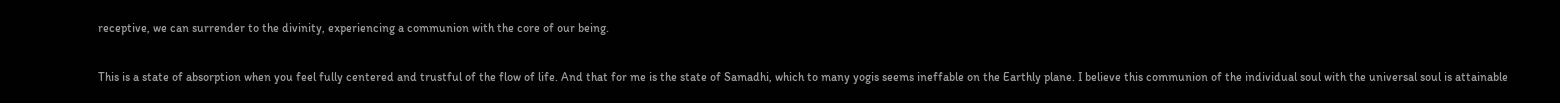receptive, we can surrender to the divinity, experiencing a communion with the core of our being.

This is a state of absorption when you feel fully centered and trustful of the flow of life. And that for me is the state of Samadhi, which to many yogis seems ineffable on the Earthly plane. I believe this communion of the individual soul with the universal soul is attainable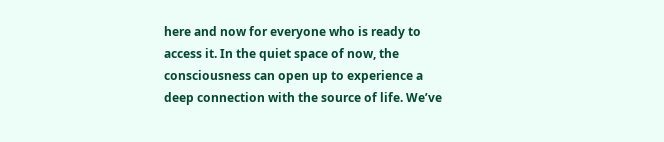here and now for everyone who is ready to access it. In the quiet space of now, the consciousness can open up to experience a deep connection with the source of life. We’ve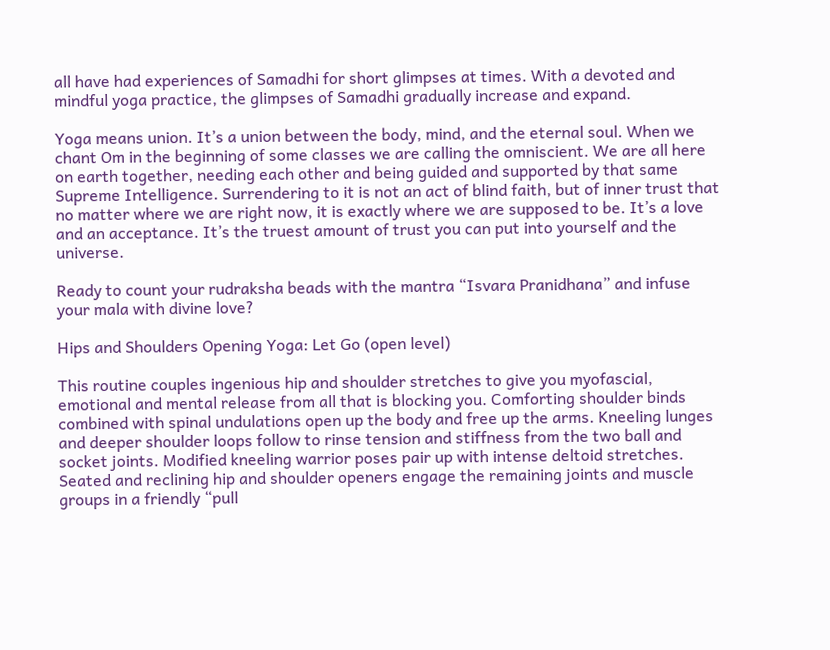all have had experiences of Samadhi for short glimpses at times. With a devoted and mindful yoga practice, the glimpses of Samadhi gradually increase and expand.

Yoga means union. It’s a union between the body, mind, and the eternal soul. When we chant Om in the beginning of some classes we are calling the omniscient. We are all here on earth together, needing each other and being guided and supported by that same Supreme Intelligence. Surrendering to it is not an act of blind faith, but of inner trust that no matter where we are right now, it is exactly where we are supposed to be. It’s a love and an acceptance. It’s the truest amount of trust you can put into yourself and the universe.

Ready to count your rudraksha beads with the mantra “Isvara Pranidhana” and infuse your mala with divine love?

Hips and Shoulders Opening Yoga: Let Go (open level)

This routine couples ingenious hip and shoulder stretches to give you myofascial, emotional and mental release from all that is blocking you. Comforting shoulder binds combined with spinal undulations open up the body and free up the arms. Kneeling lunges and deeper shoulder loops follow to rinse tension and stiffness from the two ball and socket joints. Modified kneeling warrior poses pair up with intense deltoid stretches. Seated and reclining hip and shoulder openers engage the remaining joints and muscle groups in a friendly “pull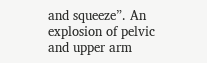and squeeze”. An explosion of pelvic and upper arm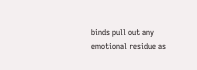binds pull out any emotional residue as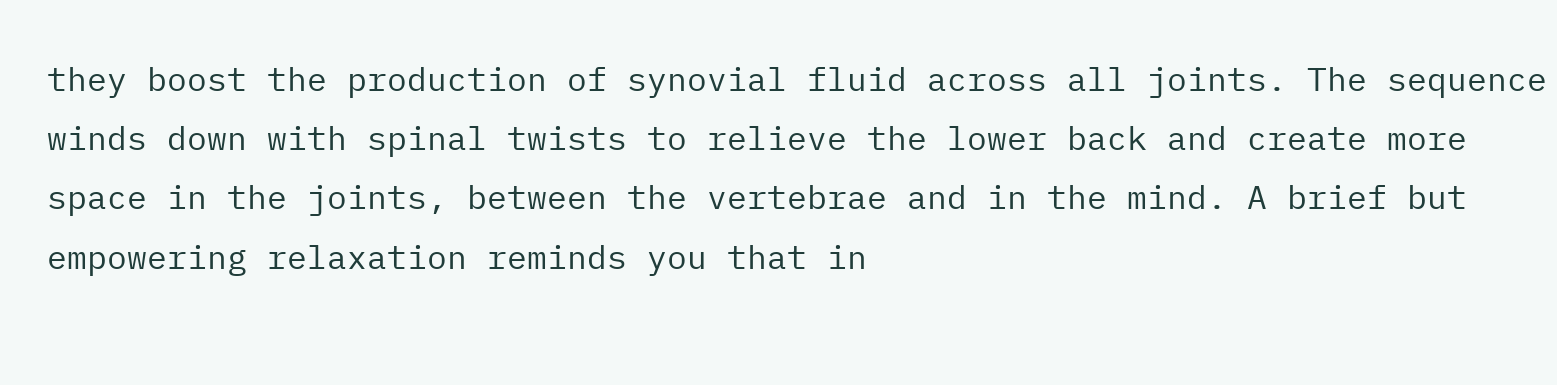they boost the production of synovial fluid across all joints. The sequence winds down with spinal twists to relieve the lower back and create more space in the joints, between the vertebrae and in the mind. A brief but empowering relaxation reminds you that in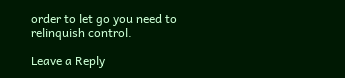order to let go you need to relinquish control.

Leave a Reply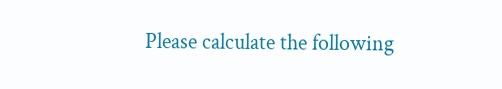Please calculate the following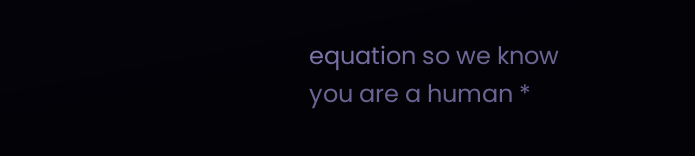equation so we know you are a human *